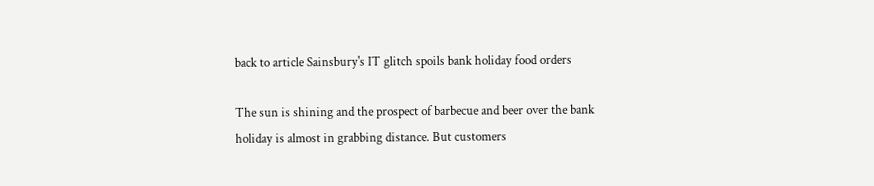back to article Sainsbury's IT glitch spoils bank holiday food orders

The sun is shining and the prospect of barbecue and beer over the bank holiday is almost in grabbing distance. But customers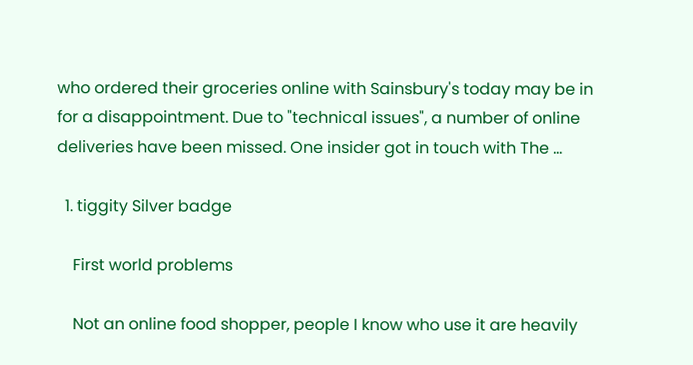who ordered their groceries online with Sainsbury's today may be in for a disappointment. Due to "technical issues", a number of online deliveries have been missed. One insider got in touch with The …

  1. tiggity Silver badge

    First world problems

    Not an online food shopper, people I know who use it are heavily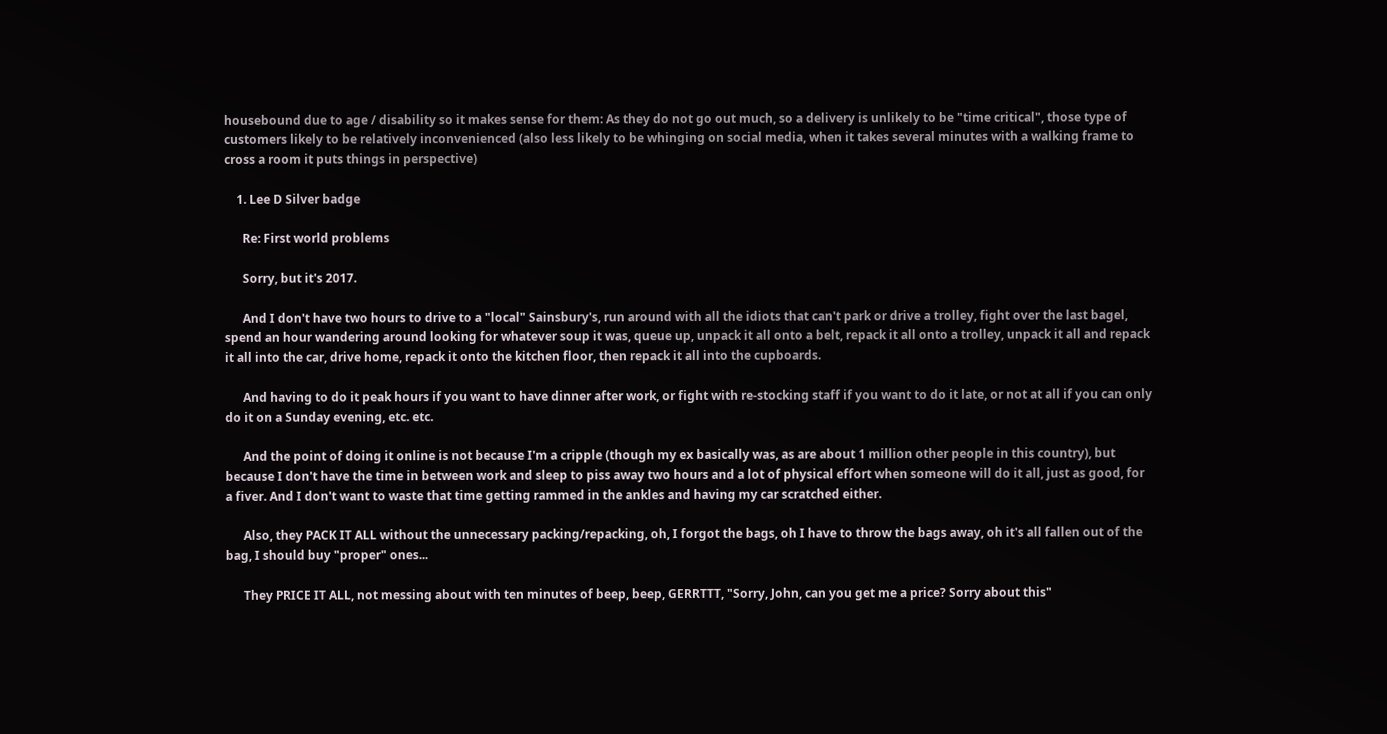housebound due to age / disability so it makes sense for them: As they do not go out much, so a delivery is unlikely to be "time critical", those type of customers likely to be relatively inconvenienced (also less likely to be whinging on social media, when it takes several minutes with a walking frame to cross a room it puts things in perspective)

    1. Lee D Silver badge

      Re: First world problems

      Sorry, but it's 2017.

      And I don't have two hours to drive to a "local" Sainsbury's, run around with all the idiots that can't park or drive a trolley, fight over the last bagel, spend an hour wandering around looking for whatever soup it was, queue up, unpack it all onto a belt, repack it all onto a trolley, unpack it all and repack it all into the car, drive home, repack it onto the kitchen floor, then repack it all into the cupboards.

      And having to do it peak hours if you want to have dinner after work, or fight with re-stocking staff if you want to do it late, or not at all if you can only do it on a Sunday evening, etc. etc.

      And the point of doing it online is not because I'm a cripple (though my ex basically was, as are about 1 million other people in this country), but because I don't have the time in between work and sleep to piss away two hours and a lot of physical effort when someone will do it all, just as good, for a fiver. And I don't want to waste that time getting rammed in the ankles and having my car scratched either.

      Also, they PACK IT ALL without the unnecessary packing/repacking, oh, I forgot the bags, oh I have to throw the bags away, oh it's all fallen out of the bag, I should buy "proper" ones...

      They PRICE IT ALL, not messing about with ten minutes of beep, beep, GERRTTT, "Sorry, John, can you get me a price? Sorry about this"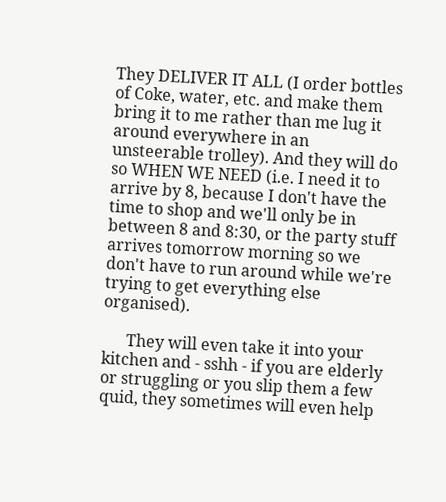They DELIVER IT ALL (I order bottles of Coke, water, etc. and make them bring it to me rather than me lug it around everywhere in an unsteerable trolley). And they will do so WHEN WE NEED (i.e. I need it to arrive by 8, because I don't have the time to shop and we'll only be in between 8 and 8:30, or the party stuff arrives tomorrow morning so we don't have to run around while we're trying to get everything else organised).

      They will even take it into your kitchen and - sshh - if you are elderly or struggling or you slip them a few quid, they sometimes will even help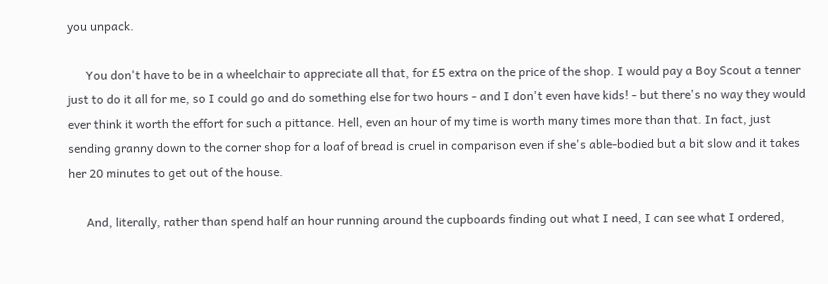you unpack.

      You don't have to be in a wheelchair to appreciate all that, for £5 extra on the price of the shop. I would pay a Boy Scout a tenner just to do it all for me, so I could go and do something else for two hours - and I don't even have kids! - but there's no way they would ever think it worth the effort for such a pittance. Hell, even an hour of my time is worth many times more than that. In fact, just sending granny down to the corner shop for a loaf of bread is cruel in comparison even if she's able-bodied but a bit slow and it takes her 20 minutes to get out of the house.

      And, literally, rather than spend half an hour running around the cupboards finding out what I need, I can see what I ordered,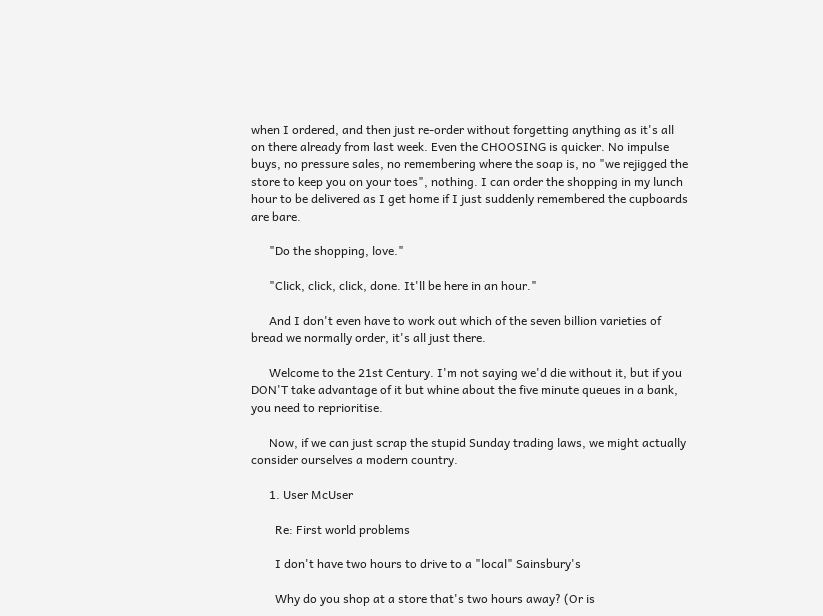when I ordered, and then just re-order without forgetting anything as it's all on there already from last week. Even the CHOOSING is quicker. No impulse buys, no pressure sales, no remembering where the soap is, no "we rejigged the store to keep you on your toes", nothing. I can order the shopping in my lunch hour to be delivered as I get home if I just suddenly remembered the cupboards are bare.

      "Do the shopping, love."

      "Click, click, click, done. It'll be here in an hour."

      And I don't even have to work out which of the seven billion varieties of bread we normally order, it's all just there.

      Welcome to the 21st Century. I'm not saying we'd die without it, but if you DON'T take advantage of it but whine about the five minute queues in a bank, you need to reprioritise.

      Now, if we can just scrap the stupid Sunday trading laws, we might actually consider ourselves a modern country.

      1. User McUser

        Re: First world problems

        I don't have two hours to drive to a "local" Sainsbury's

        Why do you shop at a store that's two hours away? (Or is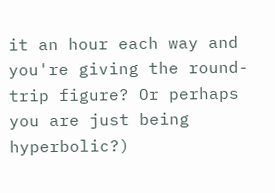it an hour each way and you're giving the round-trip figure? Or perhaps you are just being hyperbolic?)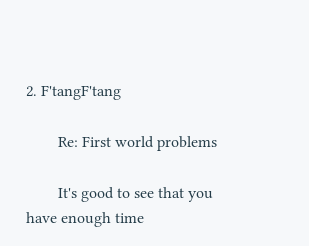2. F'tangF'tang

        Re: First world problems

        It's good to see that you have enough time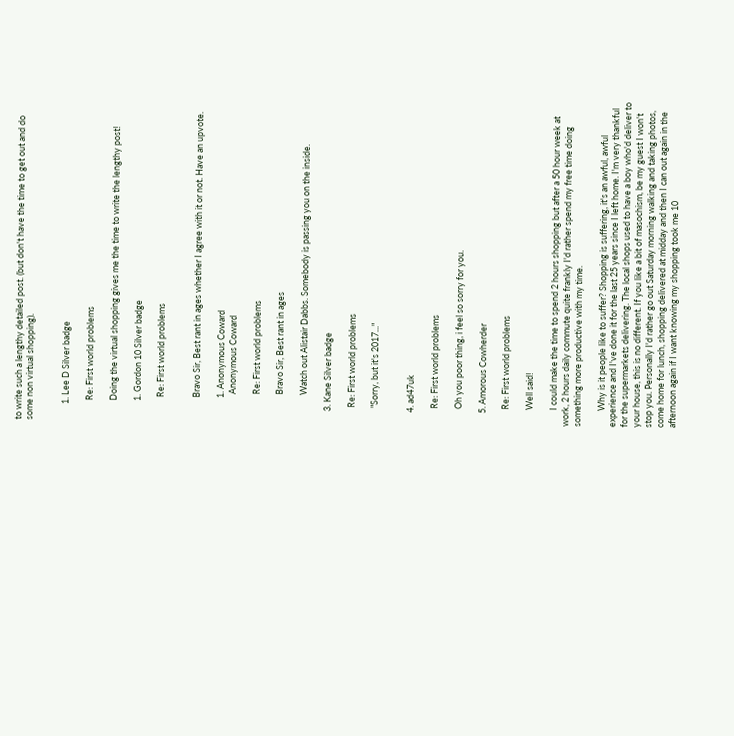to write such a lengthy detailed post. (but don't have the time to get out and do some non virtual shopping).


        1. Lee D Silver badge

          Re: First world problems

          Doing the virtual shopping gives me the time to write the lengthy post!

          1. Gordon 10 Silver badge

            Re: First world problems


            Bravo Sir, Best rant in ages whether I agree with it or not. Have an upvote.

            1. Anonymous Coward
              Anonymous Coward

              Re: First world problems

              Bravo Sir, Best rant in ages

              Watch out Alistair Dabbs. Somebody is passing you on the inside.

      3. Kane Silver badge

        Re: First world problems

        "Sorry, but it's 2017..."


      4. ad47uk

        Re: First world problems

        Oh you poor thing, i feel so sorry for you.

      5. Amorous Cowherder

        Re: First world problems

        Well said!

        I could make the time to spend 2 hours shopping but after a 50 hour week at work, 2 hours daily commute quite frankly I'd rather spend my free time doing something more productive with my time.

        Why is it people like to suffer? Shopping is suffering, it's an awful, awful experience and I've done it for the last 25 years since I left home. I'm very thankful for the supermarkets delivering. The local shops used to have a boy who'd deliver to your house, this is no different. If you like a bit of masochism, be my guest I won't stop you. Personally I'd rather go out Saturday morning walking and taking photos, come home for lunch, shopping delivered at midday and then I can out again in the afternoon again if I want knowing my shopping took me 10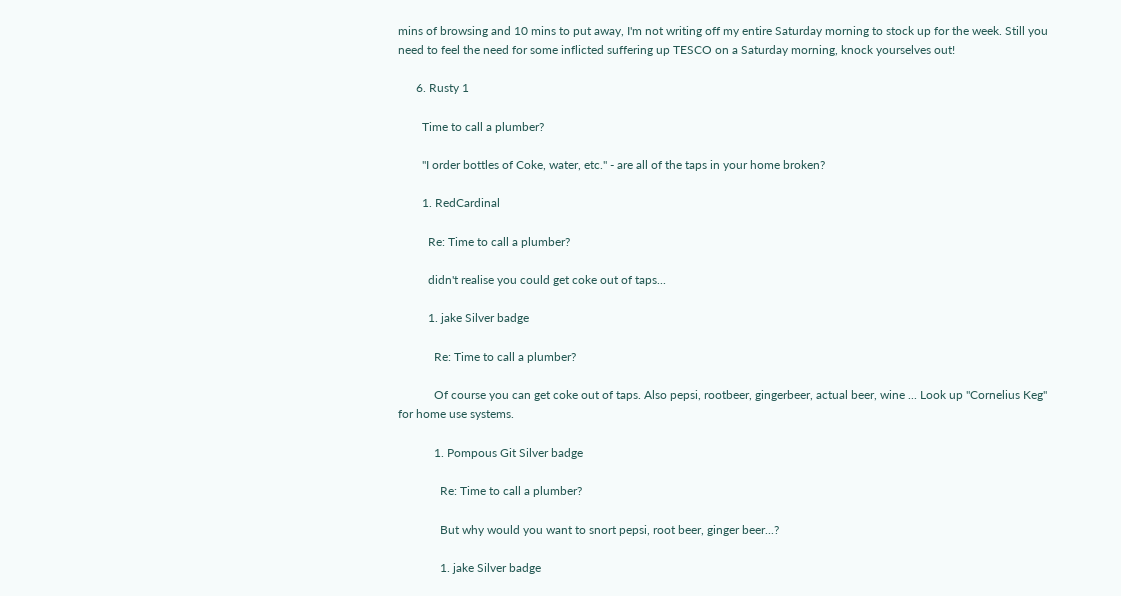mins of browsing and 10 mins to put away, I'm not writing off my entire Saturday morning to stock up for the week. Still you need to feel the need for some inflicted suffering up TESCO on a Saturday morning, knock yourselves out!

      6. Rusty 1

        Time to call a plumber?

        "I order bottles of Coke, water, etc." - are all of the taps in your home broken?

        1. RedCardinal

          Re: Time to call a plumber?

          didn't realise you could get coke out of taps...

          1. jake Silver badge

            Re: Time to call a plumber?

            Of course you can get coke out of taps. Also pepsi, rootbeer, gingerbeer, actual beer, wine ... Look up "Cornelius Keg" for home use systems.

            1. Pompous Git Silver badge

              Re: Time to call a plumber?

              But why would you want to snort pepsi, root beer, ginger beer...?

              1. jake Silver badge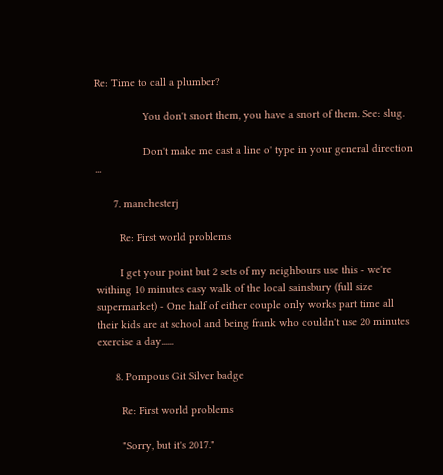Re: Time to call a plumber?

                You don't snort them, you have a snort of them. See: slug.

                Don't make me cast a line o' type in your general direction ...

      7. manchesterj

        Re: First world problems

        I get your point but 2 sets of my neighbours use this - we're withing 10 minutes easy walk of the local sainsbury (full size supermarket) - One half of either couple only works part time all their kids are at school and being frank who couldn't use 20 minutes exercise a day......

      8. Pompous Git Silver badge

        Re: First world problems

        "Sorry, but it's 2017."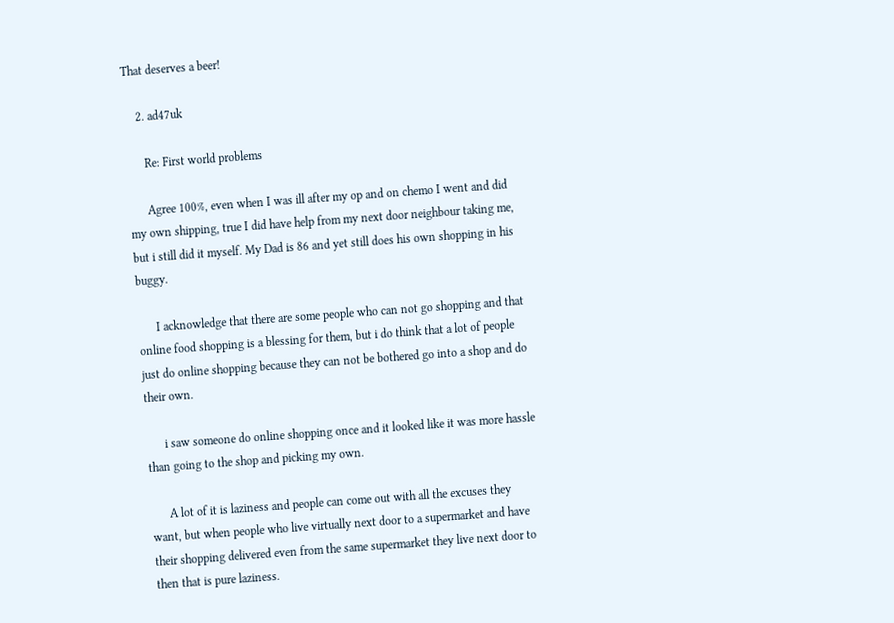That deserves a beer!

    2. ad47uk

      Re: First world problems

      Agree 100%, even when I was ill after my op and on chemo I went and did my own shipping, true I did have help from my next door neighbour taking me, but i still did it myself. My Dad is 86 and yet still does his own shopping in his buggy.

      I acknowledge that there are some people who can not go shopping and that online food shopping is a blessing for them, but i do think that a lot of people just do online shopping because they can not be bothered go into a shop and do their own.

      i saw someone do online shopping once and it looked like it was more hassle than going to the shop and picking my own.

      A lot of it is laziness and people can come out with all the excuses they want, but when people who live virtually next door to a supermarket and have their shopping delivered even from the same supermarket they live next door to then that is pure laziness.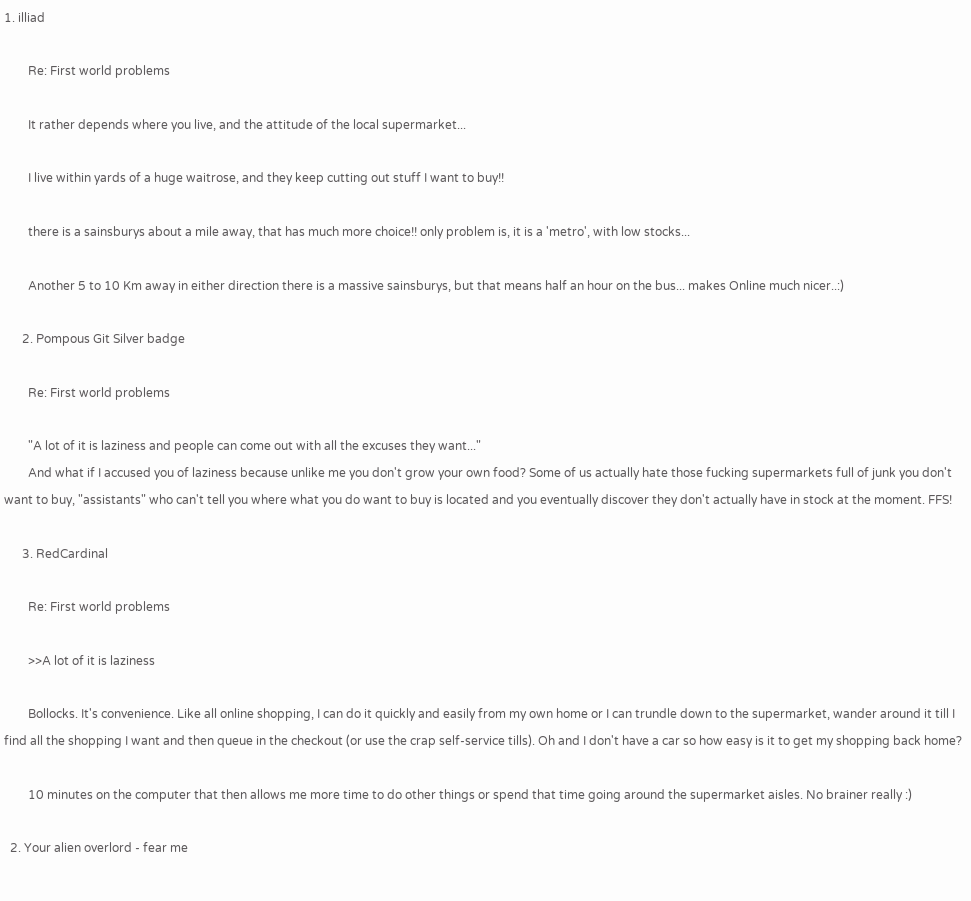1. illiad

        Re: First world problems

        It rather depends where you live, and the attitude of the local supermarket...

        I live within yards of a huge waitrose, and they keep cutting out stuff I want to buy!!

        there is a sainsburys about a mile away, that has much more choice!! only problem is, it is a 'metro', with low stocks...

        Another 5 to 10 Km away in either direction there is a massive sainsburys, but that means half an hour on the bus... makes Online much nicer..:)

      2. Pompous Git Silver badge

        Re: First world problems

        "A lot of it is laziness and people can come out with all the excuses they want..."
        And what if I accused you of laziness because unlike me you don't grow your own food? Some of us actually hate those fucking supermarkets full of junk you don't want to buy, "assistants" who can't tell you where what you do want to buy is located and you eventually discover they don't actually have in stock at the moment. FFS!

      3. RedCardinal

        Re: First world problems

        >>A lot of it is laziness

        Bollocks. It's convenience. Like all online shopping, I can do it quickly and easily from my own home or I can trundle down to the supermarket, wander around it till I find all the shopping I want and then queue in the checkout (or use the crap self-service tills). Oh and I don't have a car so how easy is it to get my shopping back home?

        10 minutes on the computer that then allows me more time to do other things or spend that time going around the supermarket aisles. No brainer really :)

  2. Your alien overlord - fear me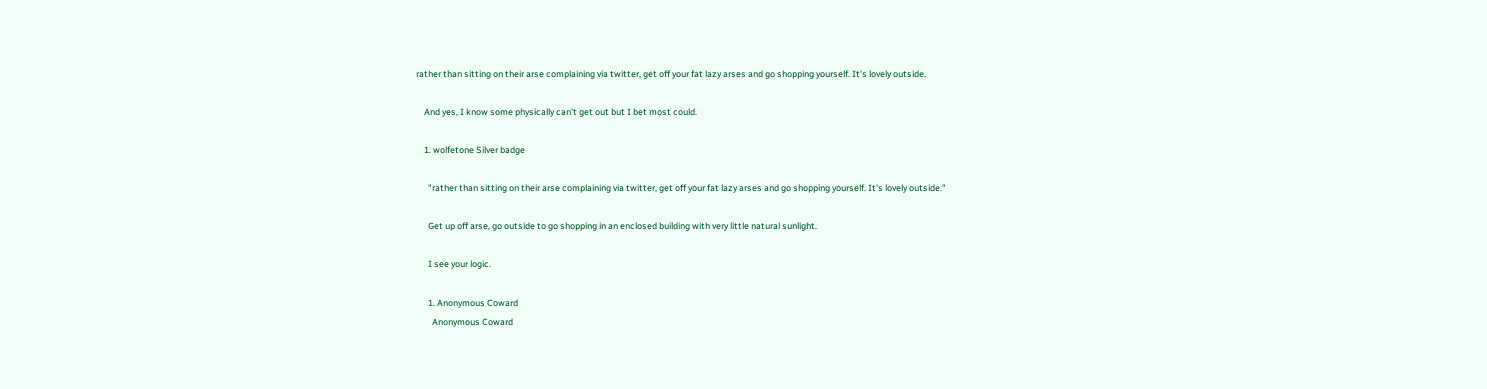rather than sitting on their arse complaining via twitter, get off your fat lazy arses and go shopping yourself. It's lovely outside.

    And yes, I know some physically can't get out but I bet most could.

    1. wolfetone Silver badge

      "rather than sitting on their arse complaining via twitter, get off your fat lazy arses and go shopping yourself. It's lovely outside."

      Get up off arse, go outside to go shopping in an enclosed building with very little natural sunlight.

      I see your logic.

      1. Anonymous Coward
        Anonymous Coward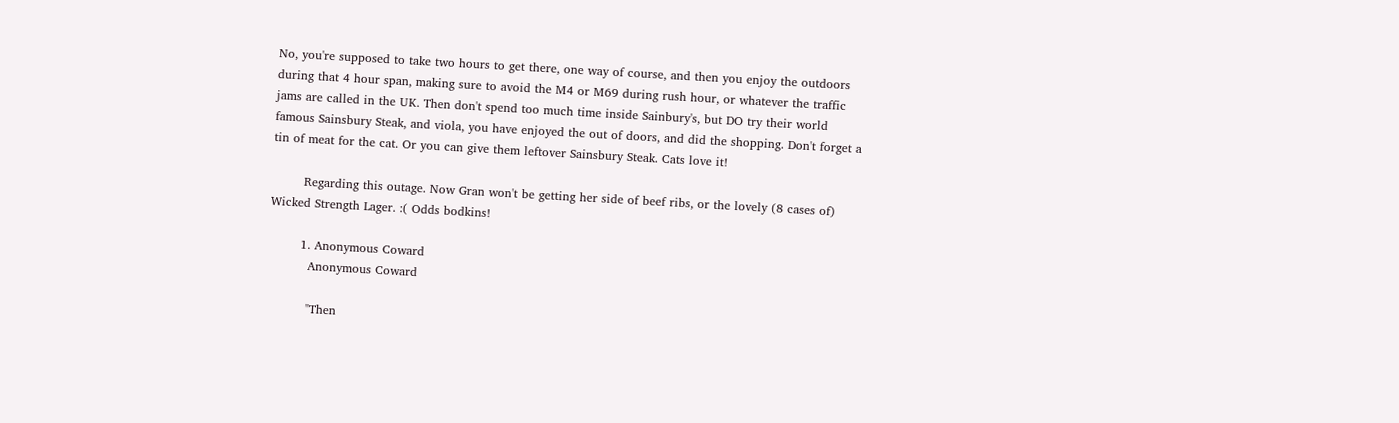No, you're supposed to take two hours to get there, one way of course, and then you enjoy the outdoors during that 4 hour span, making sure to avoid the M4 or M69 during rush hour, or whatever the traffic jams are called in the UK. Then don't spend too much time inside Sainbury's, but DO try their world famous Sainsbury Steak, and viola, you have enjoyed the out of doors, and did the shopping. Don't forget a tin of meat for the cat. Or you can give them leftover Sainsbury Steak. Cats love it!

        Regarding this outage. Now Gran won't be getting her side of beef ribs, or the lovely (8 cases of) Wicked Strength Lager. :( Odds bodkins!

        1. Anonymous Coward
          Anonymous Coward

          "Then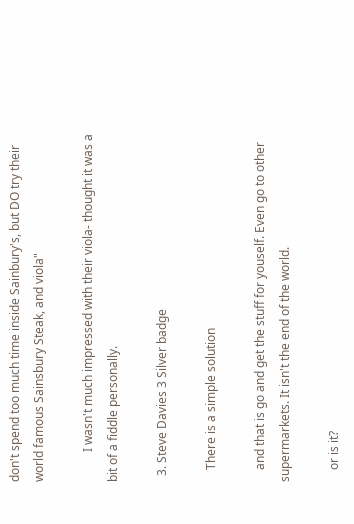don't spend too much time inside Sainbury's, but DO try their world famous Sainsbury Steak, and viola"

          I wasn't much impressed with their viola- thought it was a bit of a fiddle personally.

  3. Steve Davies 3 Silver badge

    There is a simple solution

    and that is go and get the stuff for youself. Even go to other supermarkets. It isn't the end of the world.

    or is it?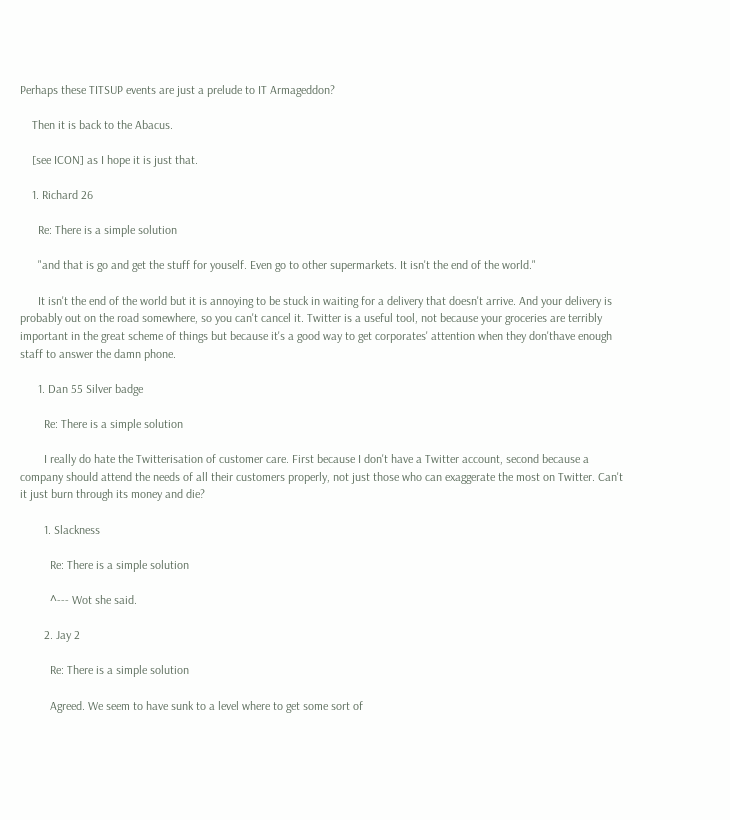Perhaps these TITSUP events are just a prelude to IT Armageddon?

    Then it is back to the Abacus.

    [see ICON] as I hope it is just that.

    1. Richard 26

      Re: There is a simple solution

      "and that is go and get the stuff for youself. Even go to other supermarkets. It isn't the end of the world."

      It isn't the end of the world but it is annoying to be stuck in waiting for a delivery that doesn't arrive. And your delivery is probably out on the road somewhere, so you can't cancel it. Twitter is a useful tool, not because your groceries are terribly important in the great scheme of things but because it's a good way to get corporates' attention when they don'thave enough staff to answer the damn phone.

      1. Dan 55 Silver badge

        Re: There is a simple solution

        I really do hate the Twitterisation of customer care. First because I don't have a Twitter account, second because a company should attend the needs of all their customers properly, not just those who can exaggerate the most on Twitter. Can't it just burn through its money and die?

        1. Slackness

          Re: There is a simple solution

          ^--- Wot she said.

        2. Jay 2

          Re: There is a simple solution

          Agreed. We seem to have sunk to a level where to get some sort of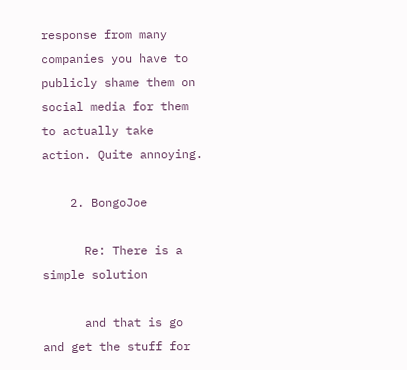response from many companies you have to publicly shame them on social media for them to actually take action. Quite annoying.

    2. BongoJoe

      Re: There is a simple solution

      and that is go and get the stuff for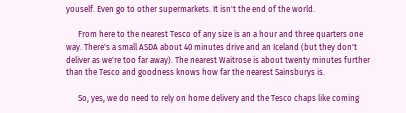youself. Even go to other supermarkets. It isn't the end of the world.

      From here to the nearest Tesco of any size is an a hour and three quarters one way. There's a small ASDA about 40 minutes drive and an Iceland (but they don't deliver as we're too far away). The nearest Waitrose is about twenty minutes further than the Tesco and goodness knows how far the nearest Sainsburys is.

      So, yes, we do need to rely on home delivery and the Tesco chaps like coming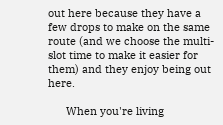out here because they have a few drops to make on the same route (and we choose the multi-slot time to make it easier for them) and they enjoy being out here.

      When you're living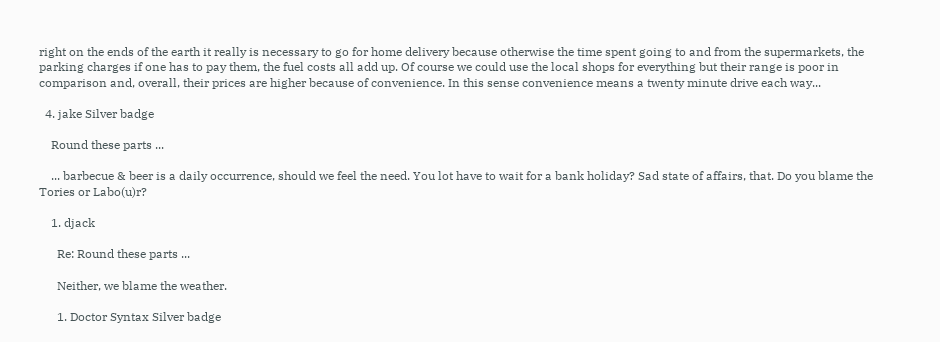right on the ends of the earth it really is necessary to go for home delivery because otherwise the time spent going to and from the supermarkets, the parking charges if one has to pay them, the fuel costs all add up. Of course we could use the local shops for everything but their range is poor in comparison and, overall, their prices are higher because of convenience. In this sense convenience means a twenty minute drive each way...

  4. jake Silver badge

    Round these parts ...

    ... barbecue & beer is a daily occurrence, should we feel the need. You lot have to wait for a bank holiday? Sad state of affairs, that. Do you blame the Tories or Labo(u)r?

    1. djack

      Re: Round these parts ...

      Neither, we blame the weather.

      1. Doctor Syntax Silver badge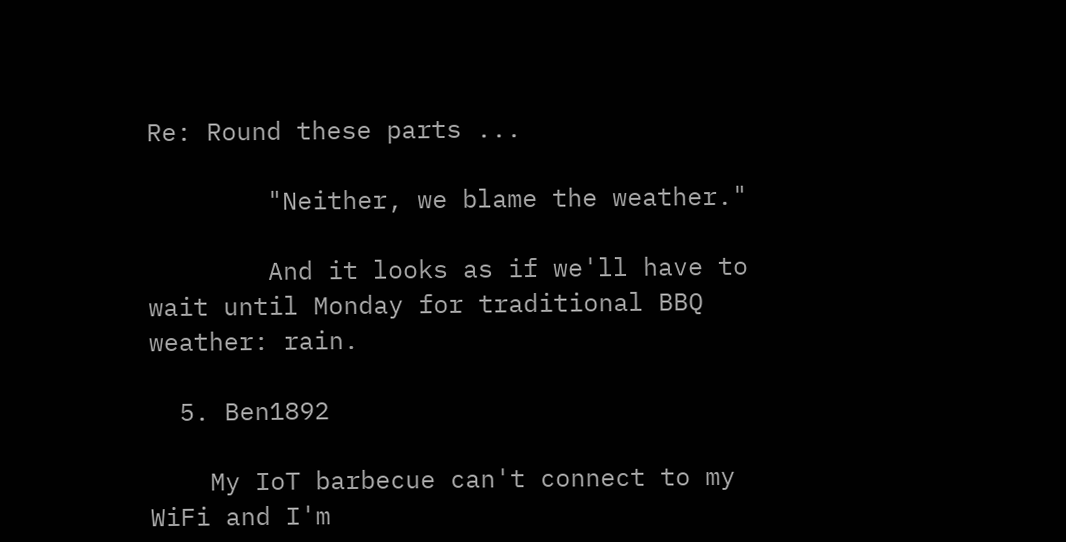Re: Round these parts ...

        "Neither, we blame the weather."

        And it looks as if we'll have to wait until Monday for traditional BBQ weather: rain.

  5. Ben1892

    My IoT barbecue can't connect to my WiFi and I'm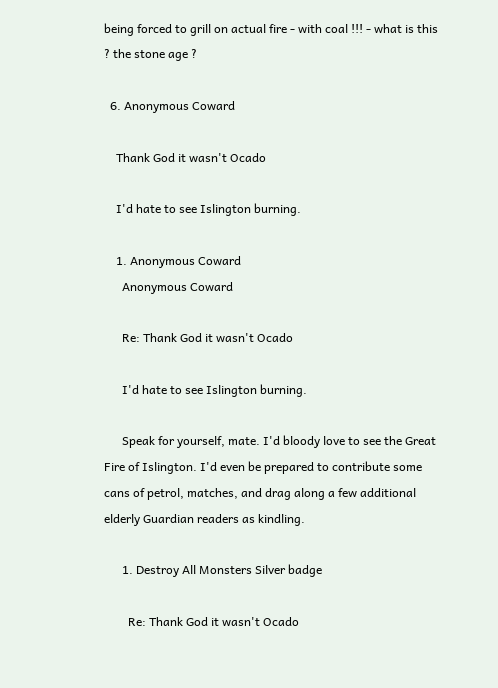being forced to grill on actual fire - with coal !!! - what is this ? the stone age ?

  6. Anonymous Coward

    Thank God it wasn't Ocado

    I'd hate to see Islington burning.

    1. Anonymous Coward
      Anonymous Coward

      Re: Thank God it wasn't Ocado

      I'd hate to see Islington burning.

      Speak for yourself, mate. I'd bloody love to see the Great Fire of Islington. I'd even be prepared to contribute some cans of petrol, matches, and drag along a few additional elderly Guardian readers as kindling.

      1. Destroy All Monsters Silver badge

        Re: Thank God it wasn't Ocado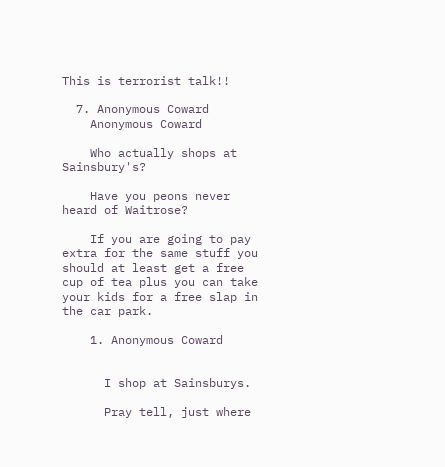This is terrorist talk!!

  7. Anonymous Coward
    Anonymous Coward

    Who actually shops at Sainsbury's?

    Have you peons never heard of Waitrose?

    If you are going to pay extra for the same stuff you should at least get a free cup of tea plus you can take your kids for a free slap in the car park.

    1. Anonymous Coward


      I shop at Sainsburys.

      Pray tell, just where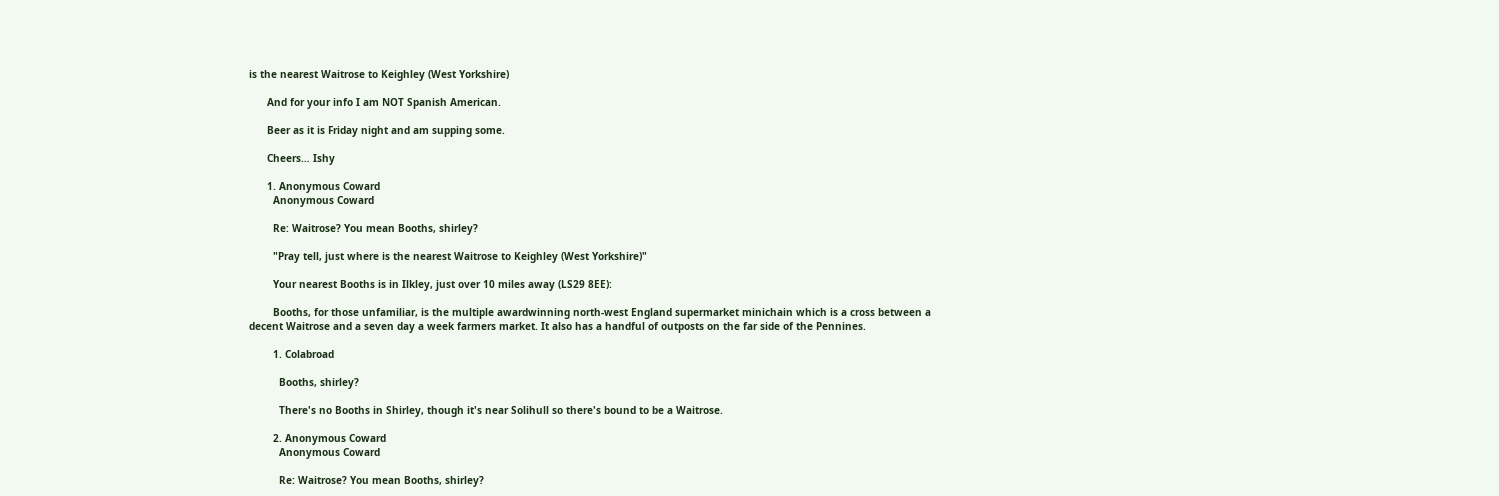is the nearest Waitrose to Keighley (West Yorkshire)

      And for your info I am NOT Spanish American.

      Beer as it is Friday night and am supping some.

      Cheers… Ishy

      1. Anonymous Coward
        Anonymous Coward

        Re: Waitrose? You mean Booths, shirley?

        "Pray tell, just where is the nearest Waitrose to Keighley (West Yorkshire)"

        Your nearest Booths is in Ilkley, just over 10 miles away (LS29 8EE):

        Booths, for those unfamiliar, is the multiple awardwinning north-west England supermarket minichain which is a cross between a decent Waitrose and a seven day a week farmers market. It also has a handful of outposts on the far side of the Pennines.

        1. Colabroad

          Booths, shirley?

          There's no Booths in Shirley, though it's near Solihull so there's bound to be a Waitrose.

        2. Anonymous Coward
          Anonymous Coward

          Re: Waitrose? You mean Booths, shirley?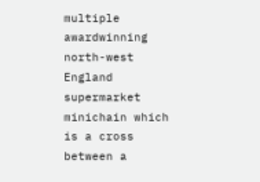multiple awardwinning north-west England supermarket minichain which is a cross between a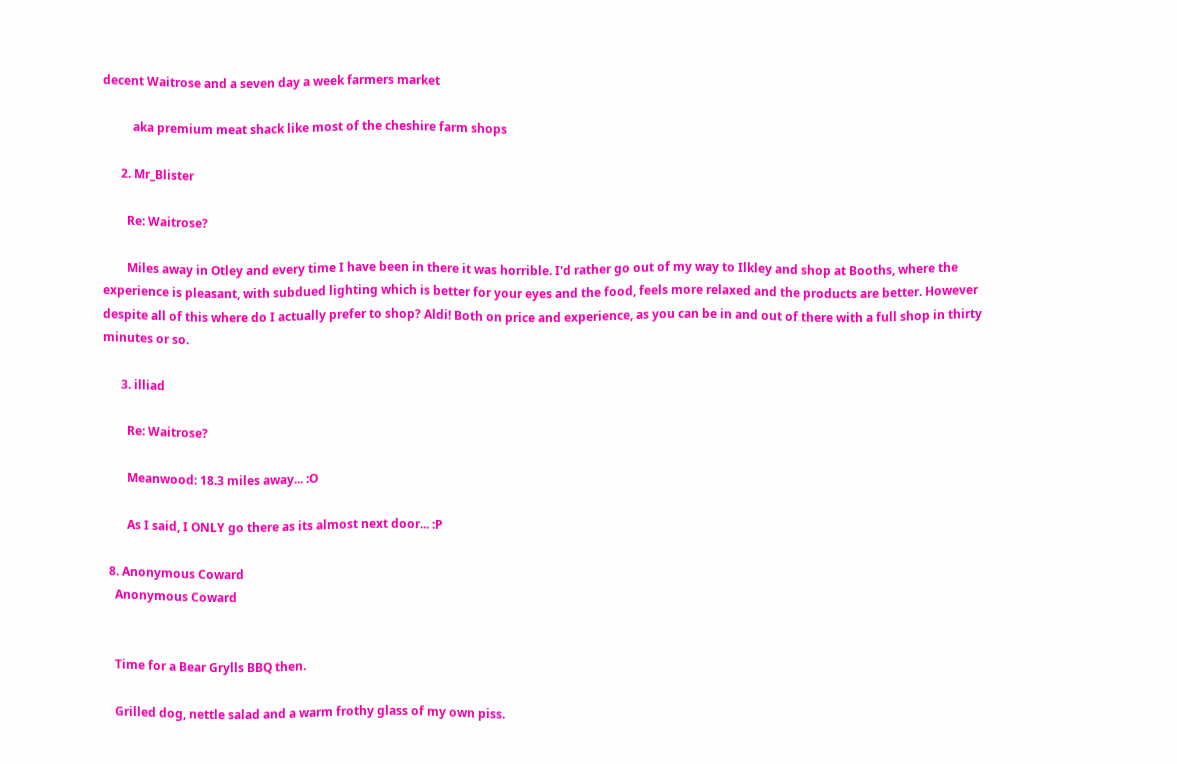decent Waitrose and a seven day a week farmers market

          aka premium meat shack like most of the cheshire farm shops

      2. Mr_Blister

        Re: Waitrose?

        Miles away in Otley and every time I have been in there it was horrible. I'd rather go out of my way to Ilkley and shop at Booths, where the experience is pleasant, with subdued lighting which is better for your eyes and the food, feels more relaxed and the products are better. However despite all of this where do I actually prefer to shop? Aldi! Both on price and experience, as you can be in and out of there with a full shop in thirty minutes or so.

      3. illiad

        Re: Waitrose?

        Meanwood: 18.3 miles away... :O

        As I said, I ONLY go there as its almost next door... :P

  8. Anonymous Coward
    Anonymous Coward


    Time for a Bear Grylls BBQ then.

    Grilled dog, nettle salad and a warm frothy glass of my own piss.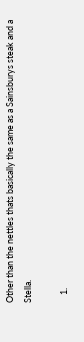Other than the nettles thats basically the same as a Sainsburys steak and a Stella.

    1.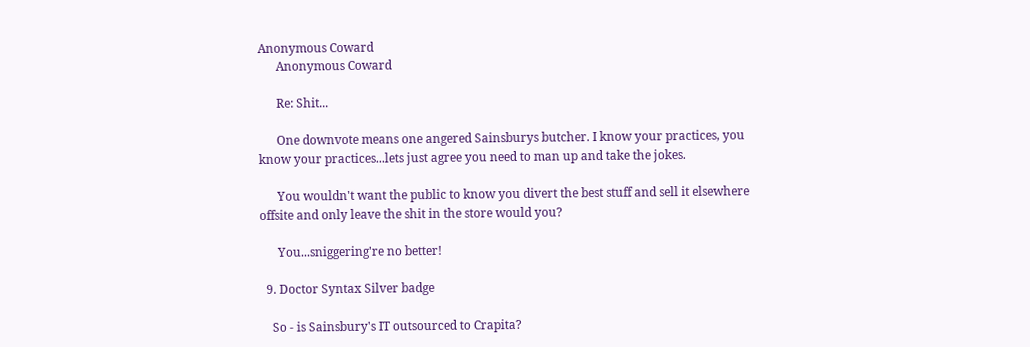Anonymous Coward
      Anonymous Coward

      Re: Shit...

      One downvote means one angered Sainsburys butcher. I know your practices, you know your practices...lets just agree you need to man up and take the jokes.

      You wouldn't want the public to know you divert the best stuff and sell it elsewhere offsite and only leave the shit in the store would you?

      You...sniggering're no better!

  9. Doctor Syntax Silver badge

    So - is Sainsbury's IT outsourced to Crapita?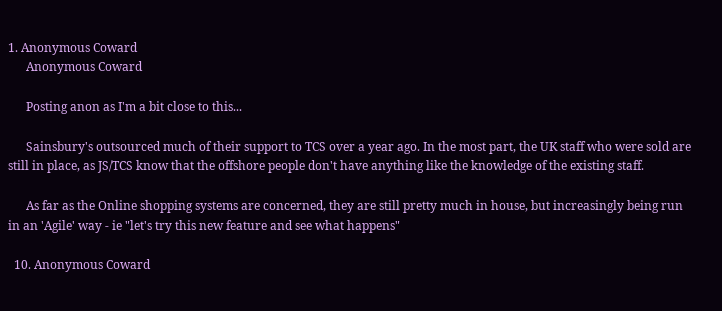1. Anonymous Coward
      Anonymous Coward

      Posting anon as I'm a bit close to this...

      Sainsbury's outsourced much of their support to TCS over a year ago. In the most part, the UK staff who were sold are still in place, as JS/TCS know that the offshore people don't have anything like the knowledge of the existing staff.

      As far as the Online shopping systems are concerned, they are still pretty much in house, but increasingly being run in an 'Agile' way - ie "let's try this new feature and see what happens"

  10. Anonymous Coward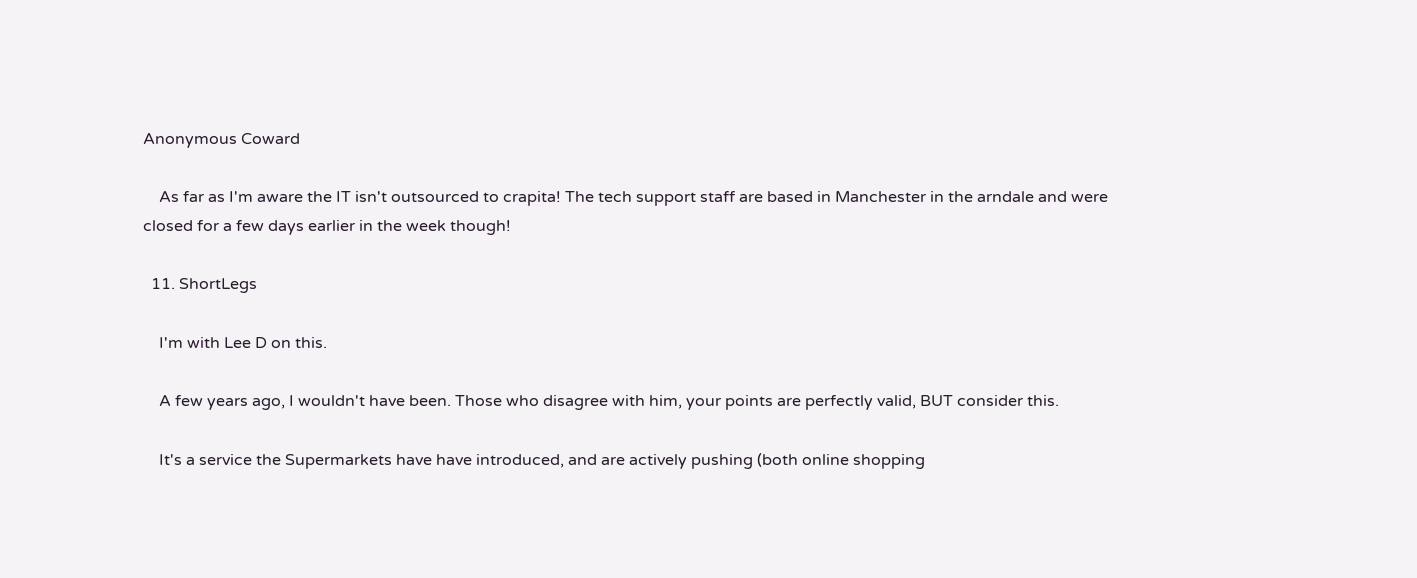Anonymous Coward

    As far as I'm aware the IT isn't outsourced to crapita! The tech support staff are based in Manchester in the arndale and were closed for a few days earlier in the week though!

  11. ShortLegs

    I'm with Lee D on this.

    A few years ago, I wouldn't have been. Those who disagree with him, your points are perfectly valid, BUT consider this.

    It's a service the Supermarkets have have introduced, and are actively pushing (both online shopping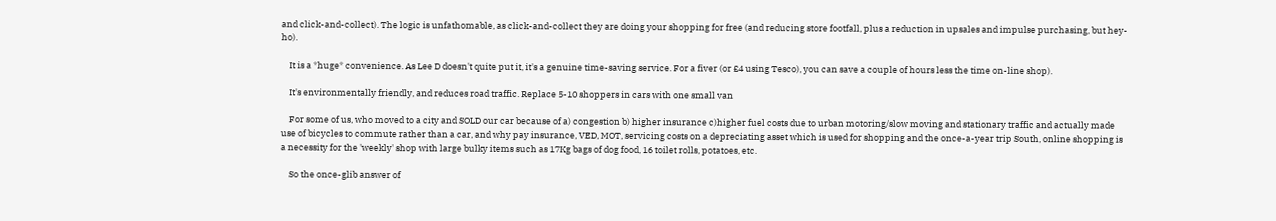and click-and-collect). The logic is unfathomable, as click-and-collect they are doing your shopping for free (and reducing store footfall, plus a reduction in upsales and impulse purchasing, but hey-ho).

    It is a *huge* convenience. As Lee D doesn't quite put it, it's a genuine time-saving service. For a fiver (or £4 using Tesco), you can save a couple of hours less the time on-line shop).

    It's environmentally friendly, and reduces road traffic. Replace 5-10 shoppers in cars with one small van

    For some of us, who moved to a city and SOLD our car because of a) congestion b) higher insurance c)higher fuel costs due to urban motoring/slow moving and stationary traffic and actually made use of bicycles to commute rather than a car, and why pay insurance, VED, MOT, servicing costs on a depreciating asset which is used for shopping and the once-a-year trip South, online shopping is a necessity for the 'weekly' shop with large bulky items such as 17Kg bags of dog food, 16 toilet rolls, potatoes, etc.

    So the once-glib answer of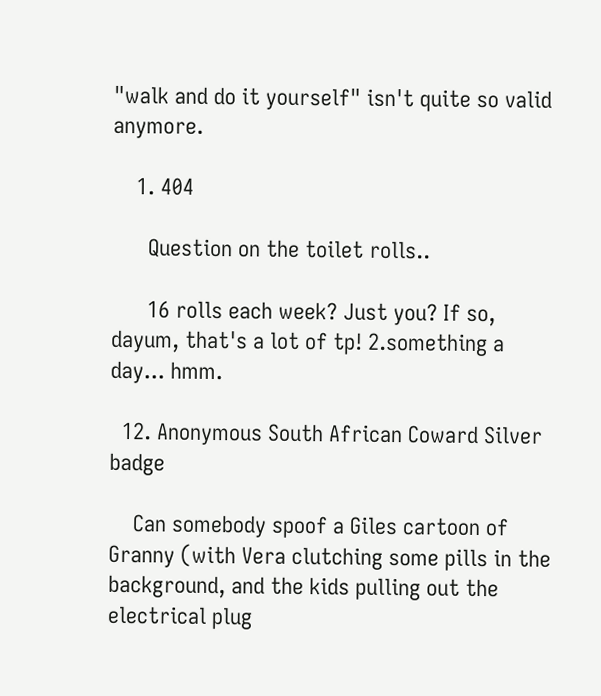"walk and do it yourself" isn't quite so valid anymore.

    1. 404

      Question on the toilet rolls..

      16 rolls each week? Just you? If so, dayum, that's a lot of tp! 2.something a day... hmm.

  12. Anonymous South African Coward Silver badge

    Can somebody spoof a Giles cartoon of Granny (with Vera clutching some pills in the background, and the kids pulling out the electrical plug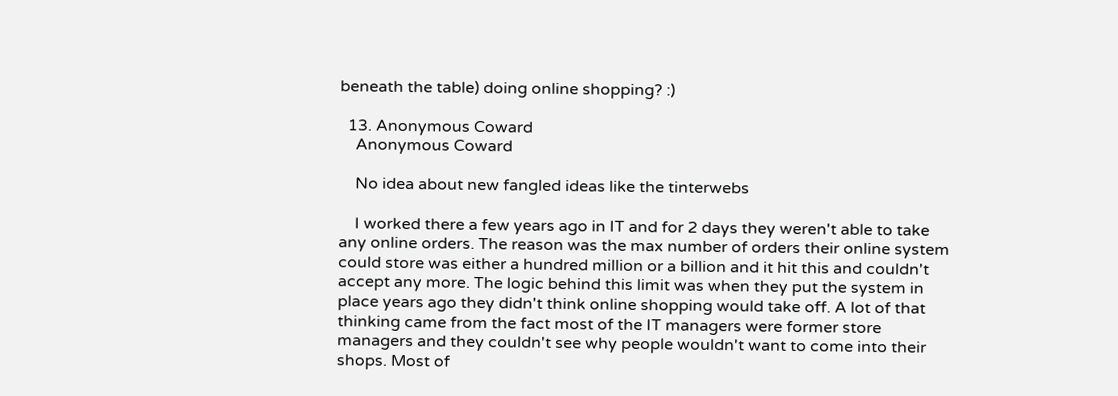beneath the table) doing online shopping? :)

  13. Anonymous Coward
    Anonymous Coward

    No idea about new fangled ideas like the tinterwebs

    I worked there a few years ago in IT and for 2 days they weren't able to take any online orders. The reason was the max number of orders their online system could store was either a hundred million or a billion and it hit this and couldn't accept any more. The logic behind this limit was when they put the system in place years ago they didn't think online shopping would take off. A lot of that thinking came from the fact most of the IT managers were former store managers and they couldn't see why people wouldn't want to come into their shops. Most of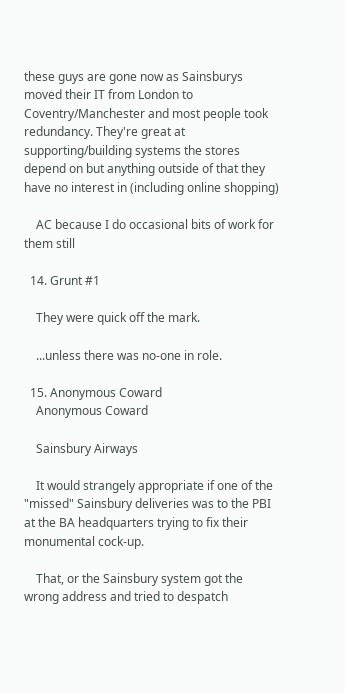these guys are gone now as Sainsburys moved their IT from London to Coventry/Manchester and most people took redundancy. They're great at supporting/building systems the stores depend on but anything outside of that they have no interest in (including online shopping)

    AC because I do occasional bits of work for them still

  14. Grunt #1

    They were quick off the mark.

    ...unless there was no-one in role.

  15. Anonymous Coward
    Anonymous Coward

    Sainsbury Airways

    It would strangely appropriate if one of the "missed" Sainsbury deliveries was to the PBI at the BA headquarters trying to fix their monumental cock-up.

    That, or the Sainsbury system got the wrong address and tried to despatch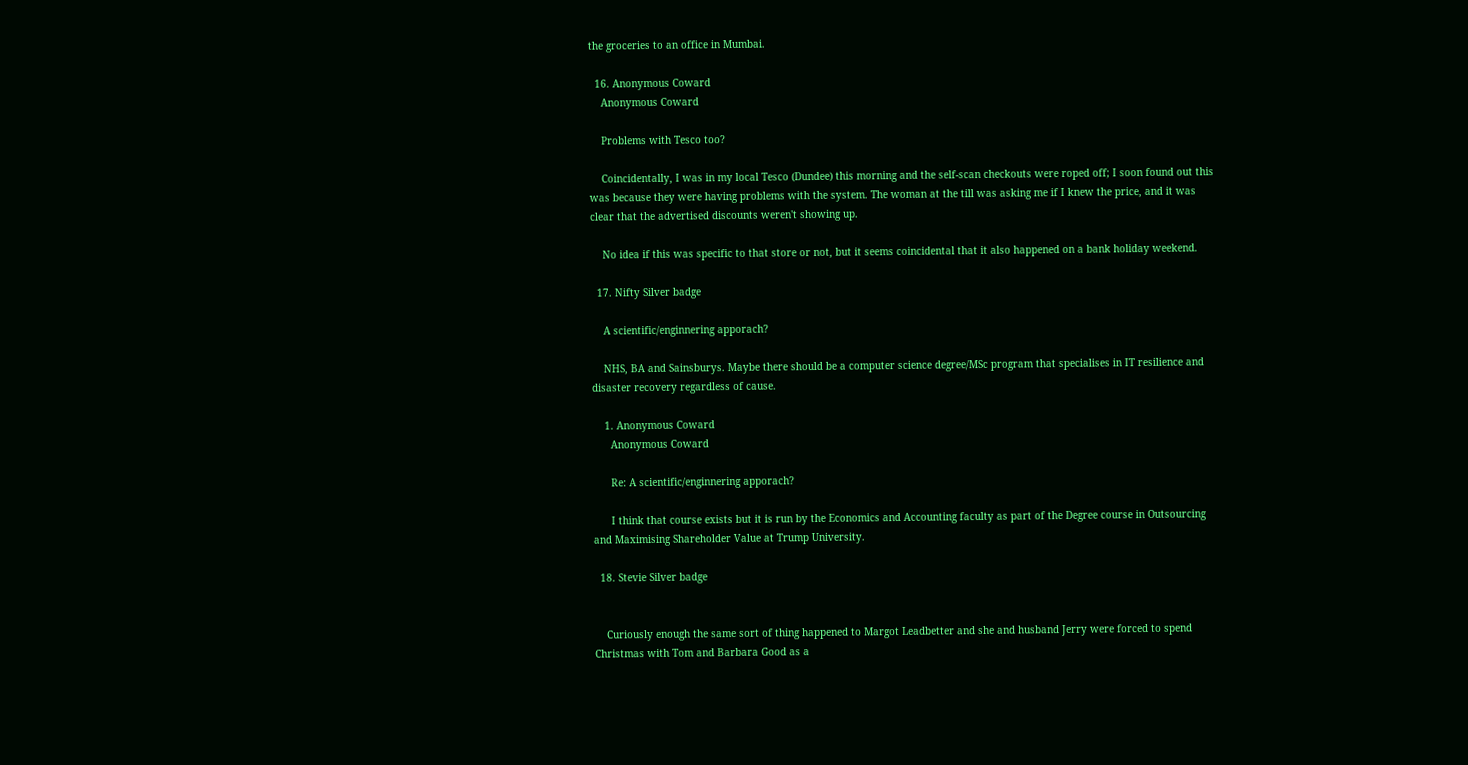the groceries to an office in Mumbai.

  16. Anonymous Coward
    Anonymous Coward

    Problems with Tesco too?

    Coincidentally, I was in my local Tesco (Dundee) this morning and the self-scan checkouts were roped off; I soon found out this was because they were having problems with the system. The woman at the till was asking me if I knew the price, and it was clear that the advertised discounts weren't showing up.

    No idea if this was specific to that store or not, but it seems coincidental that it also happened on a bank holiday weekend.

  17. Nifty Silver badge

    A scientific/enginnering apporach?

    NHS, BA and Sainsburys. Maybe there should be a computer science degree/MSc program that specialises in IT resilience and disaster recovery regardless of cause.

    1. Anonymous Coward
      Anonymous Coward

      Re: A scientific/enginnering apporach?

      I think that course exists but it is run by the Economics and Accounting faculty as part of the Degree course in Outsourcing and Maximising Shareholder Value at Trump University.

  18. Stevie Silver badge


    Curiously enough the same sort of thing happened to Margot Leadbetter and she and husband Jerry were forced to spend Christmas with Tom and Barbara Good as a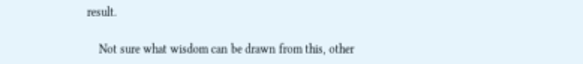result.

    Not sure what wisdom can be drawn from this, other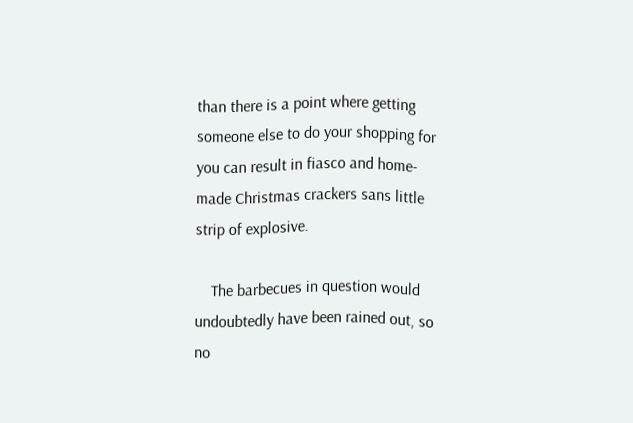than there is a point where getting someone else to do your shopping for you can result in fiasco and home-made Christmas crackers sans little strip of explosive.

    The barbecues in question would undoubtedly have been rained out, so no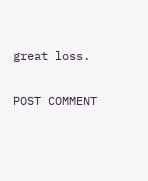great loss.

POST COMMENT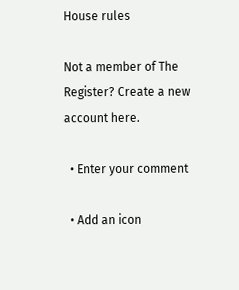House rules

Not a member of The Register? Create a new account here.

  • Enter your comment

  • Add an icon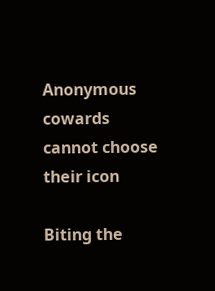Anonymous cowards cannot choose their icon

Biting the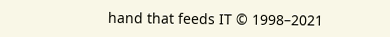hand that feeds IT © 1998–2021